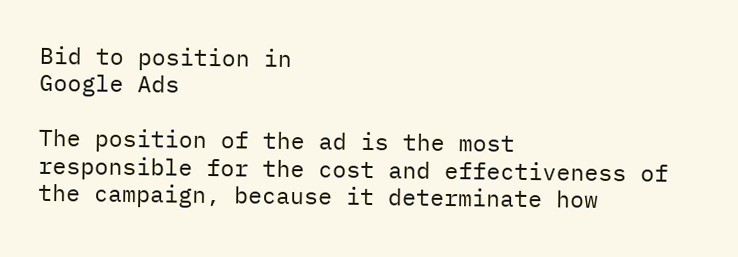Bid to position in
Google Ads

The position of the ad is the most responsible for the cost and effectiveness of the campaign, because it determinate how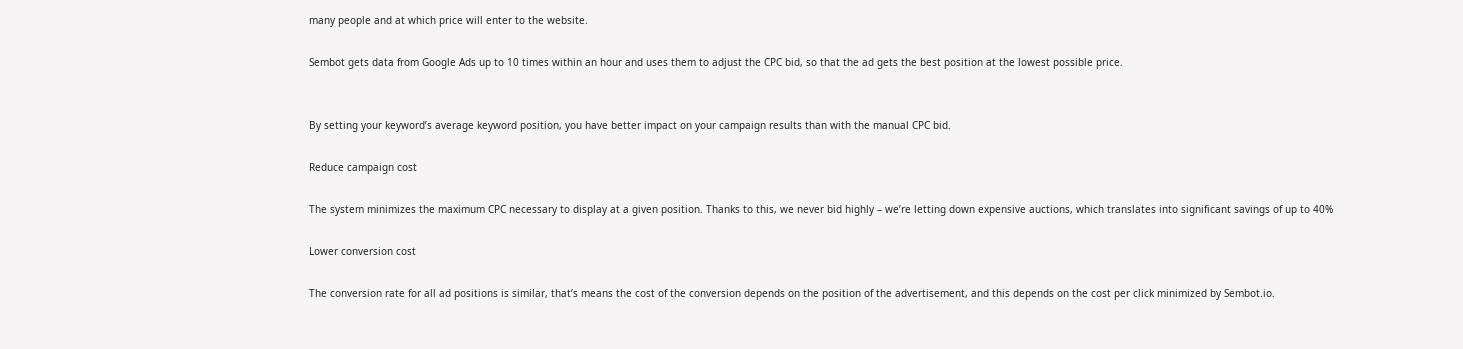many people and at which price will enter to the website.

Sembot gets data from Google Ads up to 10 times within an hour and uses them to adjust the CPC bid, so that the ad gets the best position at the lowest possible price.


By setting your keyword’s average keyword position, you have better impact on your campaign results than with the manual CPC bid.

Reduce campaign cost

The system minimizes the maximum CPC necessary to display at a given position. Thanks to this, we never bid highly – we’re letting down expensive auctions, which translates into significant savings of up to 40%

Lower conversion cost

The conversion rate for all ad positions is similar, that’s means the cost of the conversion depends on the position of the advertisement, and this depends on the cost per click minimized by Sembot.io.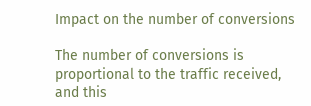Impact on the number of conversions

The number of conversions is proportional to the traffic received, and this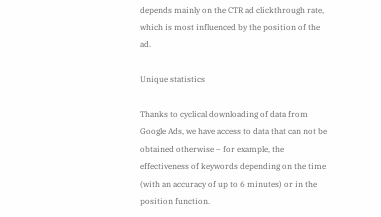depends mainly on the CTR ad clickthrough rate, which is most influenced by the position of the ad.

Unique statistics

Thanks to cyclical downloading of data from Google Ads, we have access to data that can not be obtained otherwise – for example, the effectiveness of keywords depending on the time (with an accuracy of up to 6 minutes) or in the position function.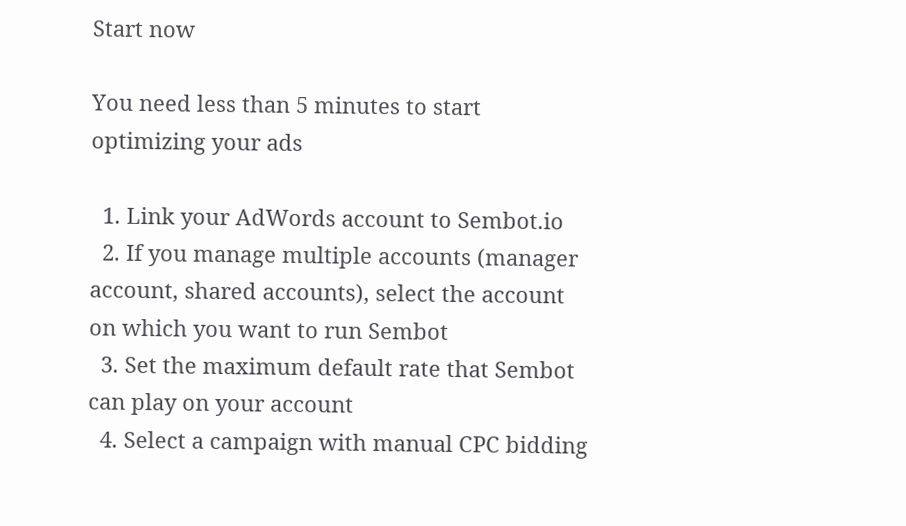Start now

You need less than 5 minutes to start optimizing your ads

  1. Link your AdWords account to Sembot.io
  2. If you manage multiple accounts (manager account, shared accounts), select the account on which you want to run Sembot
  3. Set the maximum default rate that Sembot can play on your account
  4. Select a campaign with manual CPC bidding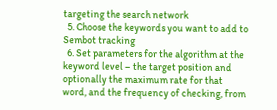targeting the search network
  5. Choose the keywords you want to add to Sembot tracking
  6. Set parameters for the algorithm at the keyword level – the target position and optionally the maximum rate for that word, and the frequency of checking, from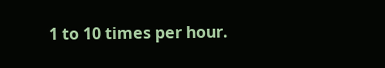1 to 10 times per hour.